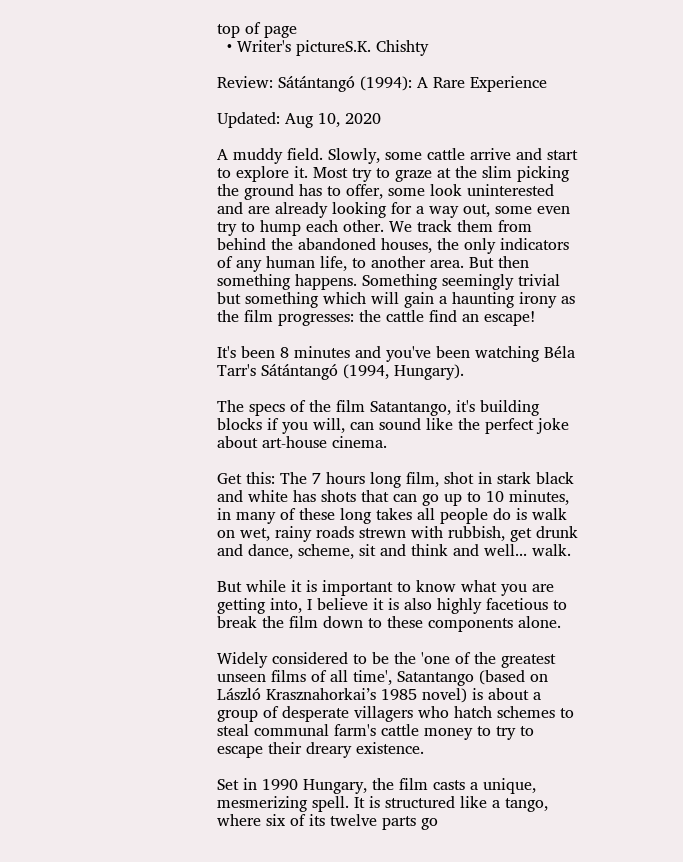top of page
  • Writer's pictureS.K. Chishty

Review: Sátántangó (1994): A Rare Experience

Updated: Aug 10, 2020

A muddy field. Slowly, some cattle arrive and start to explore it. Most try to graze at the slim picking the ground has to offer, some look uninterested and are already looking for a way out, some even try to hump each other. We track them from behind the abandoned houses, the only indicators of any human life, to another area. But then something happens. Something seemingly trivial but something which will gain a haunting irony as the film progresses: the cattle find an escape!

It's been 8 minutes and you've been watching Béla Tarr's Sátántangó (1994, Hungary).

The specs of the film Satantango, it's building blocks if you will, can sound like the perfect joke about art-house cinema.

Get this: The 7 hours long film, shot in stark black and white has shots that can go up to 10 minutes, in many of these long takes all people do is walk on wet, rainy roads strewn with rubbish, get drunk and dance, scheme, sit and think and well... walk.

But while it is important to know what you are getting into, I believe it is also highly facetious to break the film down to these components alone.

Widely considered to be the 'one of the greatest unseen films of all time', Satantango (based on László Krasznahorkai’s 1985 novel) is about a group of desperate villagers who hatch schemes to steal communal farm's cattle money to try to escape their dreary existence.

Set in 1990 Hungary, the film casts a unique, mesmerizing spell. It is structured like a tango, where six of its twelve parts go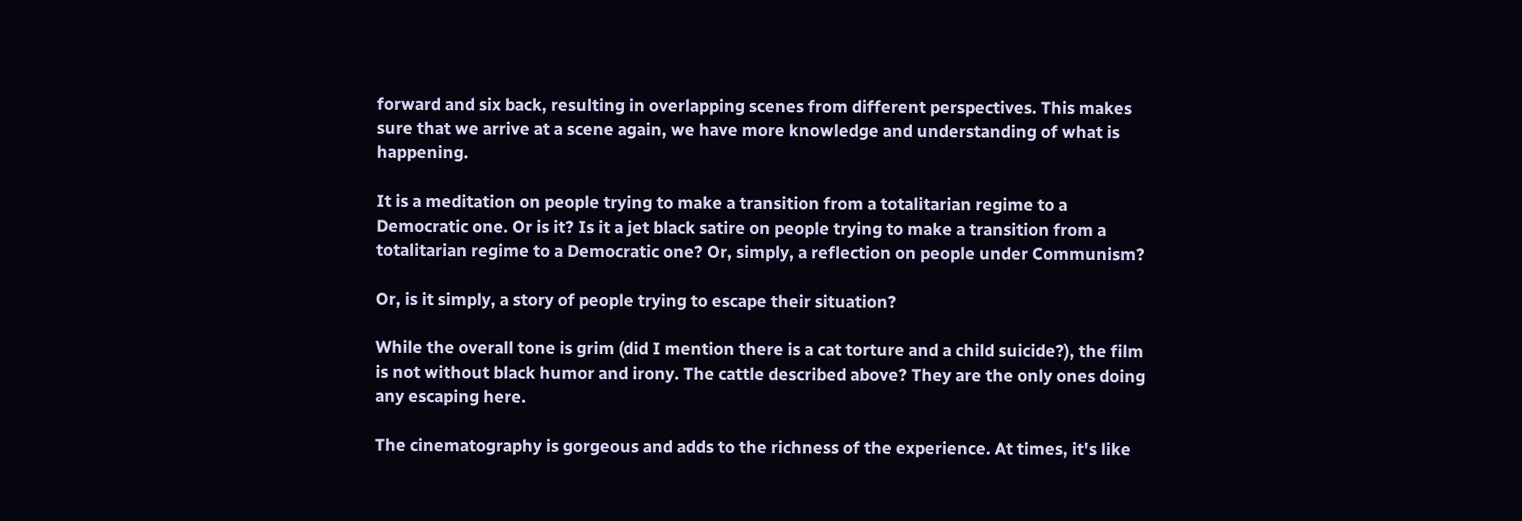forward and six back, resulting in overlapping scenes from different perspectives. This makes sure that we arrive at a scene again, we have more knowledge and understanding of what is happening.

It is a meditation on people trying to make a transition from a totalitarian regime to a Democratic one. Or is it? Is it a jet black satire on people trying to make a transition from a totalitarian regime to a Democratic one? Or, simply, a reflection on people under Communism?

Or, is it simply, a story of people trying to escape their situation?

While the overall tone is grim (did I mention there is a cat torture and a child suicide?), the film is not without black humor and irony. The cattle described above? They are the only ones doing any escaping here.

The cinematography is gorgeous and adds to the richness of the experience. At times, it's like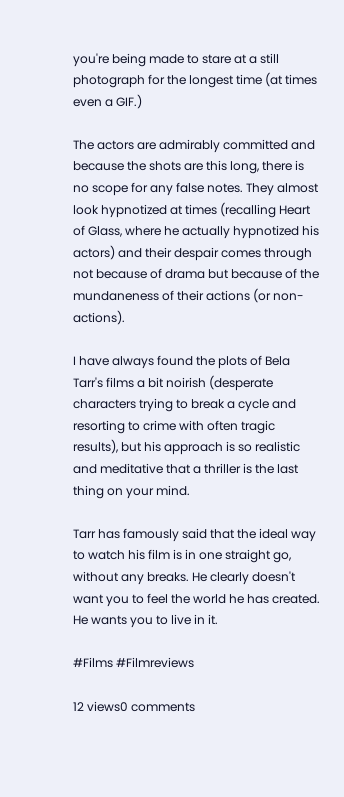you're being made to stare at a still photograph for the longest time (at times even a GIF.)

The actors are admirably committed and because the shots are this long, there is no scope for any false notes. They almost look hypnotized at times (recalling Heart of Glass, where he actually hypnotized his actors) and their despair comes through not because of drama but because of the mundaneness of their actions (or non-actions).

I have always found the plots of Bela Tarr's films a bit noirish (desperate characters trying to break a cycle and resorting to crime with often tragic results), but his approach is so realistic and meditative that a thriller is the last thing on your mind.

Tarr has famously said that the ideal way to watch his film is in one straight go, without any breaks. He clearly doesn't want you to feel the world he has created. He wants you to live in it.

#Films #Filmreviews

12 views0 comments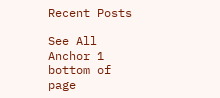Recent Posts

See All
Anchor 1
bottom of page